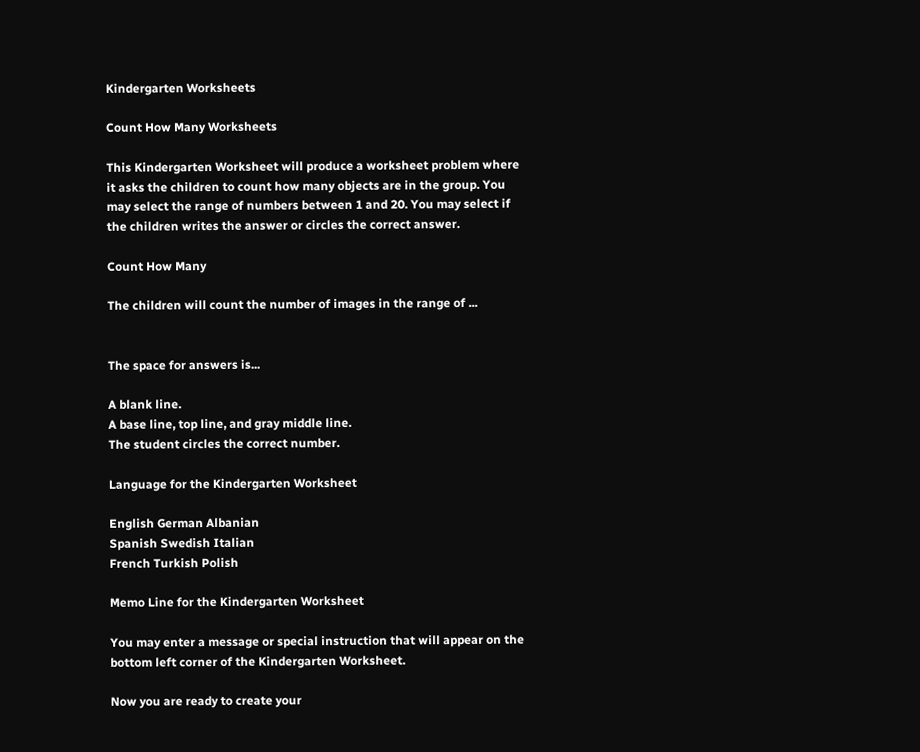Kindergarten Worksheets

Count How Many Worksheets

This Kindergarten Worksheet will produce a worksheet problem where it asks the children to count how many objects are in the group. You may select the range of numbers between 1 and 20. You may select if the children writes the answer or circles the correct answer.

Count How Many

The children will count the number of images in the range of ...


The space for answers is...

A blank line.
A base line, top line, and gray middle line.
The student circles the correct number.

Language for the Kindergarten Worksheet

English German Albanian
Spanish Swedish Italian
French Turkish Polish

Memo Line for the Kindergarten Worksheet

You may enter a message or special instruction that will appear on the bottom left corner of the Kindergarten Worksheet.

Now you are ready to create your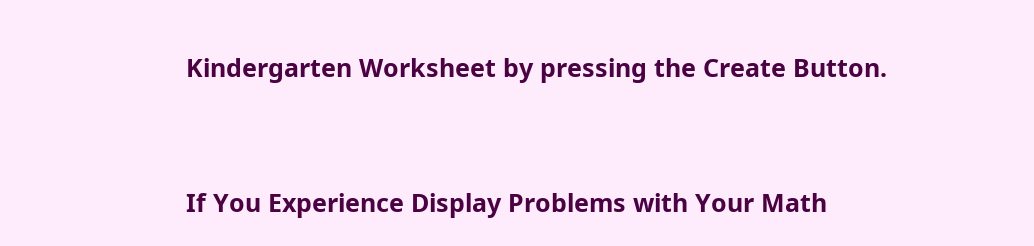Kindergarten Worksheet by pressing the Create Button.


If You Experience Display Problems with Your Math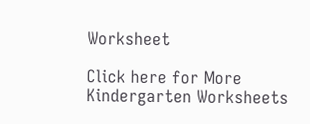Worksheet

Click here for More Kindergarten Worksheets